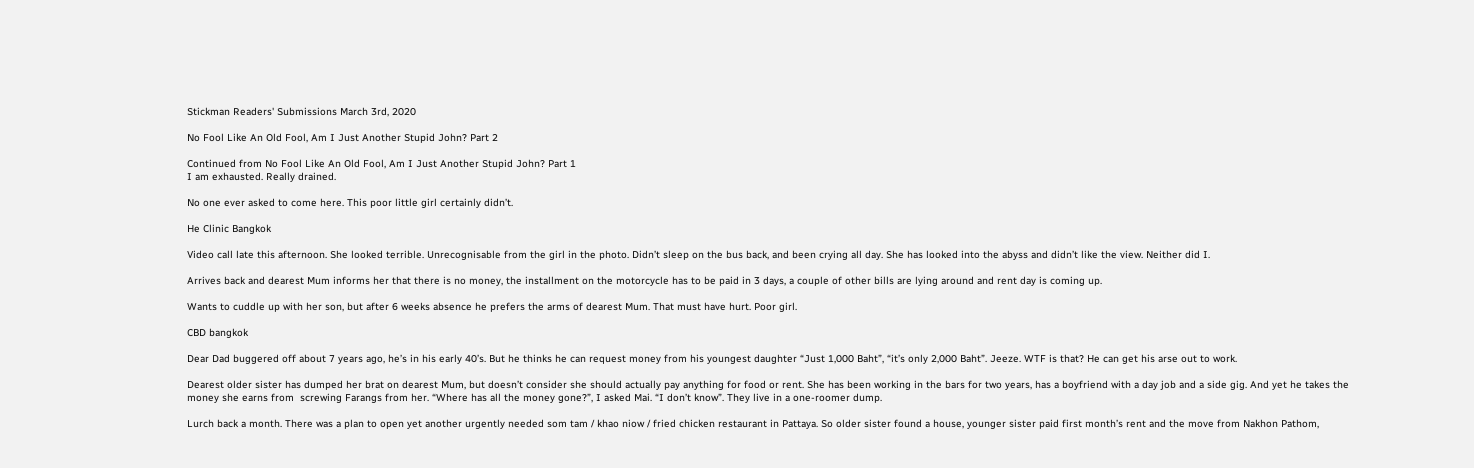Stickman Readers' Submissions March 3rd, 2020

No Fool Like An Old Fool, Am I Just Another Stupid John? Part 2

Continued from No Fool Like An Old Fool, Am I Just Another Stupid John? Part 1
I am exhausted. Really drained.

No one ever asked to come here. This poor little girl certainly didn’t.

He Clinic Bangkok

Video call late this afternoon. She looked terrible. Unrecognisable from the girl in the photo. Didn’t sleep on the bus back, and been crying all day. She has looked into the abyss and didn’t like the view. Neither did I.

Arrives back and dearest Mum informs her that there is no money, the installment on the motorcycle has to be paid in 3 days, a couple of other bills are lying around and rent day is coming up.

Wants to cuddle up with her son, but after 6 weeks absence he prefers the arms of dearest Mum. That must have hurt. Poor girl.

CBD bangkok

Dear Dad buggered off about 7 years ago, he’s in his early 40’s. But he thinks he can request money from his youngest daughter “Just 1,000 Baht”, “it’s only 2,000 Baht”. Jeeze. WTF is that? He can get his arse out to work.

Dearest older sister has dumped her brat on dearest Mum, but doesn’t consider she should actually pay anything for food or rent. She has been working in the bars for two years, has a boyfriend with a day job and a side gig. And yet he takes the money she earns from  screwing Farangs from her. “Where has all the money gone?”, I asked Mai. “I don’t know”. They live in a one-roomer dump.

Lurch back a month. There was a plan to open yet another urgently needed som tam / khao niow / fried chicken restaurant in Pattaya. So older sister found a house, younger sister paid first month’s rent and the move from Nakhon Pathom,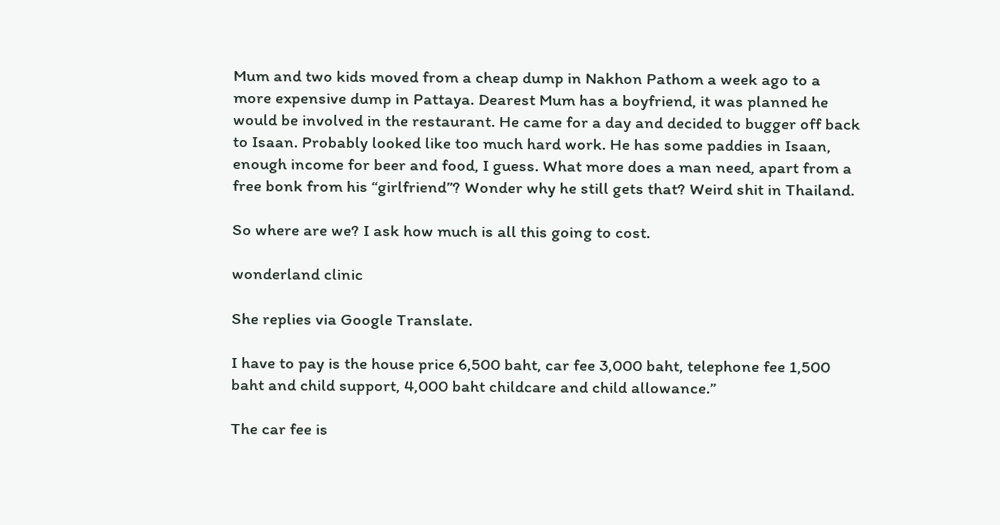Mum and two kids moved from a cheap dump in Nakhon Pathom a week ago to a more expensive dump in Pattaya. Dearest Mum has a boyfriend, it was planned he would be involved in the restaurant. He came for a day and decided to bugger off back to Isaan. Probably looked like too much hard work. He has some paddies in Isaan, enough income for beer and food, I guess. What more does a man need, apart from a free bonk from his “girlfriend”? Wonder why he still gets that? Weird shit in Thailand.

So where are we? I ask how much is all this going to cost.

wonderland clinic

She replies via Google Translate.

I have to pay is the house price 6,500 baht, car fee 3,000 baht, telephone fee 1,500 baht and child support, 4,000 baht childcare and child allowance.”

The car fee is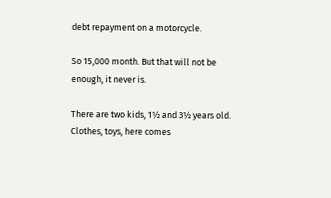debt repayment on a motorcycle.

So 15,000 month. But that will not be enough, it never is.

There are two kids, 1½ and 3½ years old. Clothes, toys, here comes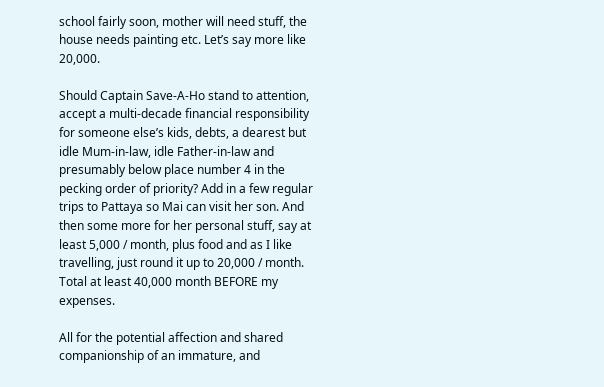school fairly soon, mother will need stuff, the house needs painting etc. Let’s say more like 20,000.

Should Captain Save-A-Ho stand to attention, accept a multi-decade financial responsibility for someone else’s kids, debts, a dearest but idle Mum-in-law, idle Father-in-law and presumably below place number 4 in the pecking order of priority? Add in a few regular trips to Pattaya so Mai can visit her son. And then some more for her personal stuff, say at least 5,000 / month, plus food and as I like travelling, just round it up to 20,000 / month. Total at least 40,000 month BEFORE my expenses.

All for the potential affection and shared companionship of an immature, and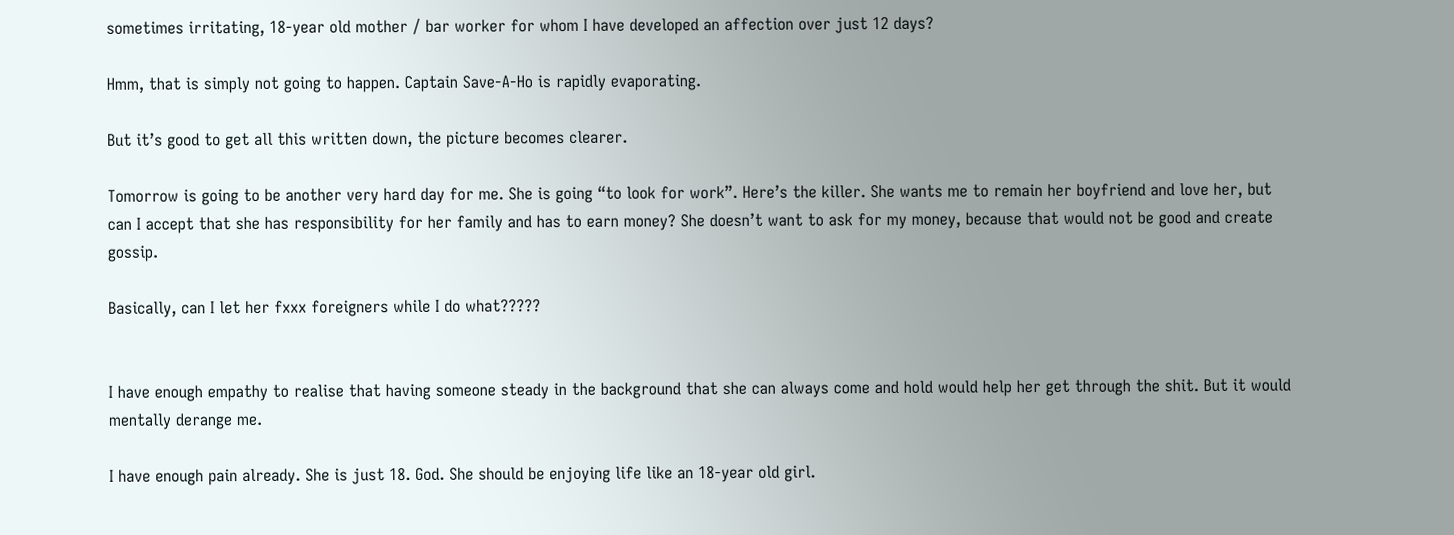sometimes irritating, 18-year old mother / bar worker for whom I have developed an affection over just 12 days?

Hmm, that is simply not going to happen. Captain Save-A-Ho is rapidly evaporating.

But it’s good to get all this written down, the picture becomes clearer.

Tomorrow is going to be another very hard day for me. She is going “to look for work”. Here’s the killer. She wants me to remain her boyfriend and love her, but can I accept that she has responsibility for her family and has to earn money? She doesn’t want to ask for my money, because that would not be good and create gossip.

Basically, can I let her fxxx foreigners while I do what?????


I have enough empathy to realise that having someone steady in the background that she can always come and hold would help her get through the shit. But it would mentally derange me.

I have enough pain already. She is just 18. God. She should be enjoying life like an 18-year old girl.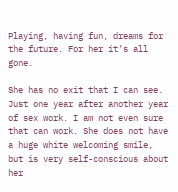Playing, having fun, dreams for the future. For her it’s all gone.

She has no exit that I can see. Just one year after another year of sex work. I am not even sure that can work. She does not have a huge white welcoming smile, but is very self-conscious about her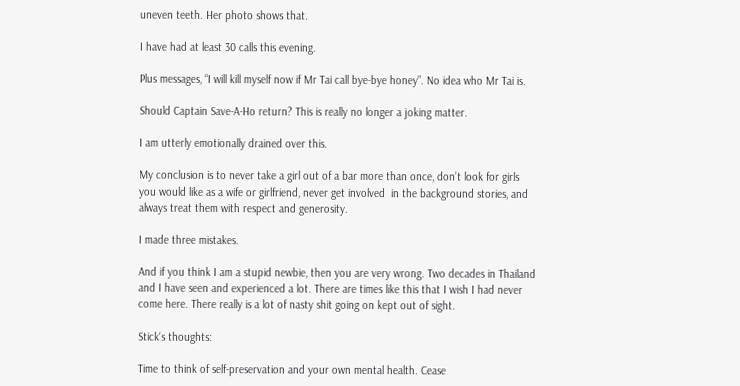uneven teeth. Her photo shows that.

I have had at least 30 calls this evening.

Plus messages, “I will kill myself now if Mr Tai call bye-bye honey”. No idea who Mr Tai is.

Should Captain Save-A-Ho return? This is really no longer a joking matter.

I am utterly emotionally drained over this.

My conclusion is to never take a girl out of a bar more than once, don’t look for girls you would like as a wife or girlfriend, never get involved  in the background stories, and always treat them with respect and generosity.

I made three mistakes.

And if you think I am a stupid newbie, then you are very wrong. Two decades in Thailand and I have seen and experienced a lot. There are times like this that I wish I had never come here. There really is a lot of nasty shit going on kept out of sight.

Stick‘s thoughts:

Time to think of self-preservation and your own mental health. Cease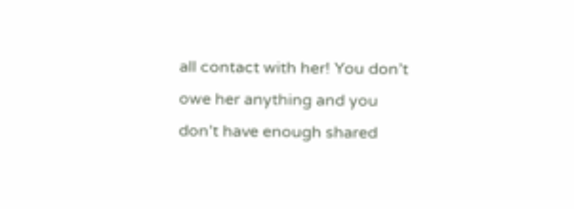all contact with her! You don’t owe her anything and you don’t have enough shared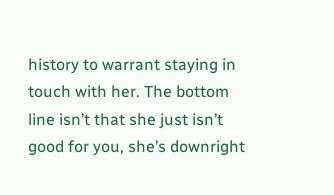history to warrant staying in touch with her. The bottom line isn’t that she just isn’t good for you, she’s downright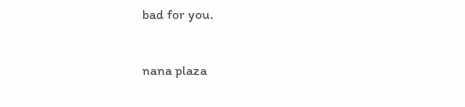bad for you.

nana plaza